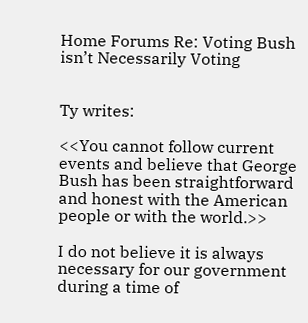Home Forums Re: Voting Bush isn’t Necessarily Voting


Ty writes:

<<You cannot follow current events and believe that George Bush has been straightforward and honest with the American people or with the world.>>

I do not believe it is always necessary for our government during a time of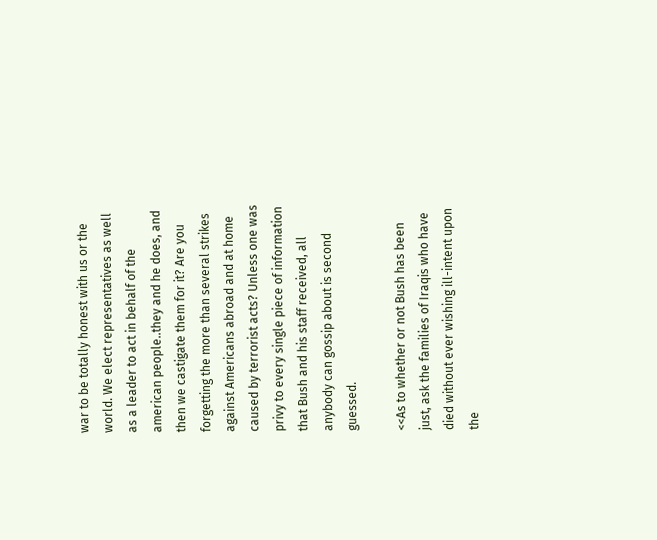war to be totally honest with us or the world. We elect representatives as well as a leader to act in behalf of the american people..they and he does, and then we castigate them for it? Are you forgetting the more than several strikes against Americans abroad and at home caused by terrorist acts? Unless one was privy to every single piece of information that Bush and his staff received, all anybody can gossip about is second guessed.

<<As to whether or not Bush has been just, ask the families of Iraqis who have died without ever wishing ill-intent upon the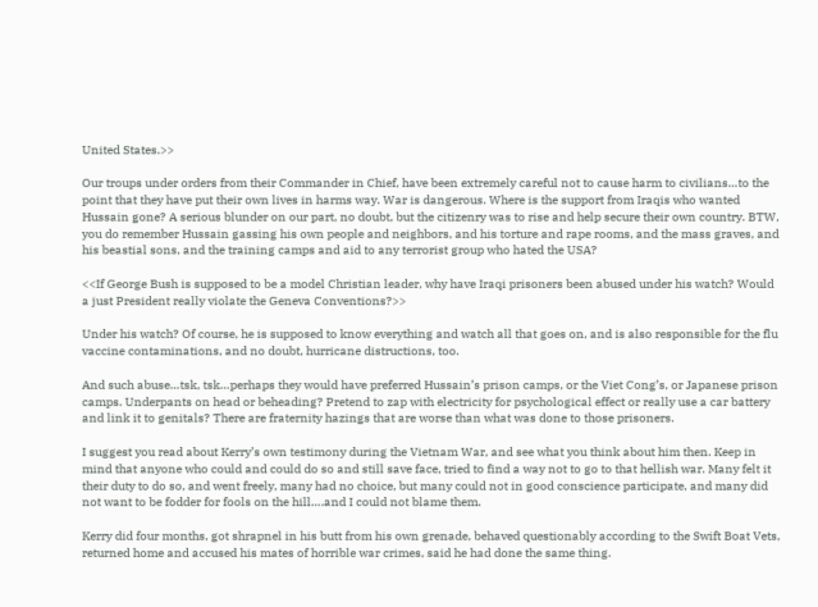United States.>>

Our troups under orders from their Commander in Chief, have been extremely careful not to cause harm to civilians…to the point that they have put their own lives in harms way. War is dangerous. Where is the support from Iraqis who wanted Hussain gone? A serious blunder on our part, no doubt, but the citizenry was to rise and help secure their own country. BTW, you do remember Hussain gassing his own people and neighbors, and his torture and rape rooms, and the mass graves, and his beastial sons, and the training camps and aid to any terrorist group who hated the USA?

<<If George Bush is supposed to be a model Christian leader, why have Iraqi prisoners been abused under his watch? Would a just President really violate the Geneva Conventions?>>

Under his watch? Of course, he is supposed to know everything and watch all that goes on, and is also responsible for the flu vaccine contaminations, and no doubt, hurricane distructions, too.

And such abuse…tsk, tsk…perhaps they would have preferred Hussain’s prison camps, or the Viet Cong’s, or Japanese prison camps. Underpants on head or beheading? Pretend to zap with electricity for psychological effect or really use a car battery and link it to genitals? There are fraternity hazings that are worse than what was done to those prisoners.

I suggest you read about Kerry’s own testimony during the Vietnam War, and see what you think about him then. Keep in mind that anyone who could and could do so and still save face, tried to find a way not to go to that hellish war. Many felt it their duty to do so, and went freely, many had no choice, but many could not in good conscience participate, and many did not want to be fodder for fools on the hill….and I could not blame them.

Kerry did four months, got shrapnel in his butt from his own grenade, behaved questionably according to the Swift Boat Vets, returned home and accused his mates of horrible war crimes, said he had done the same thing.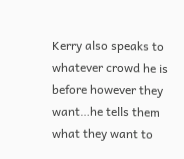Kerry also speaks to whatever crowd he is before however they want…he tells them what they want to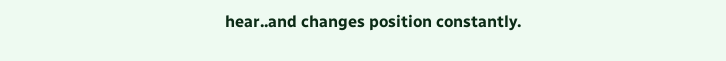hear..and changes position constantly.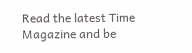Read the latest Time Magazine and be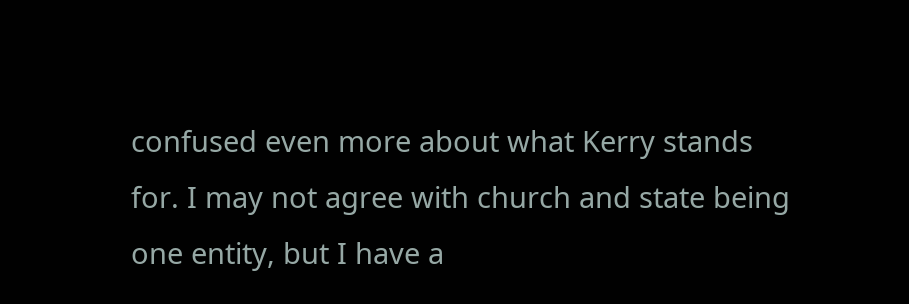confused even more about what Kerry stands for. I may not agree with church and state being one entity, but I have a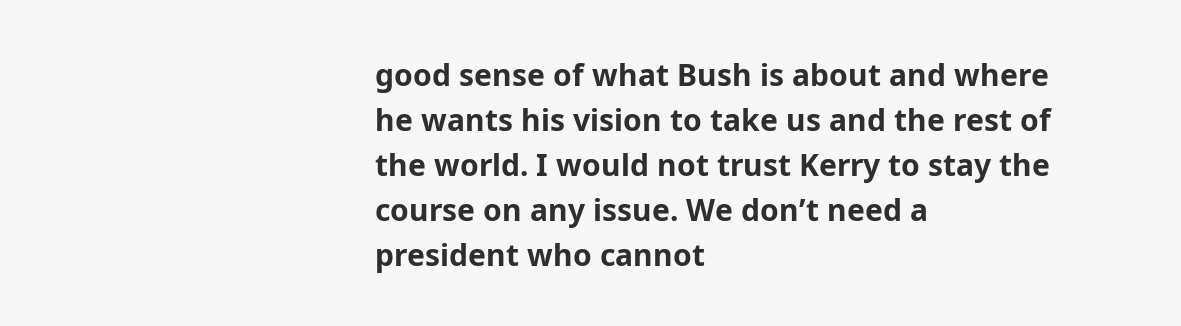good sense of what Bush is about and where he wants his vision to take us and the rest of the world. I would not trust Kerry to stay the course on any issue. We don’t need a president who cannot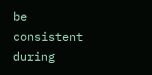be consistent during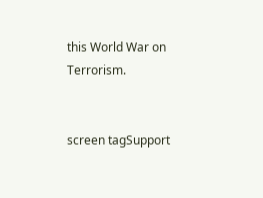this World War on Terrorism.


screen tagSupport